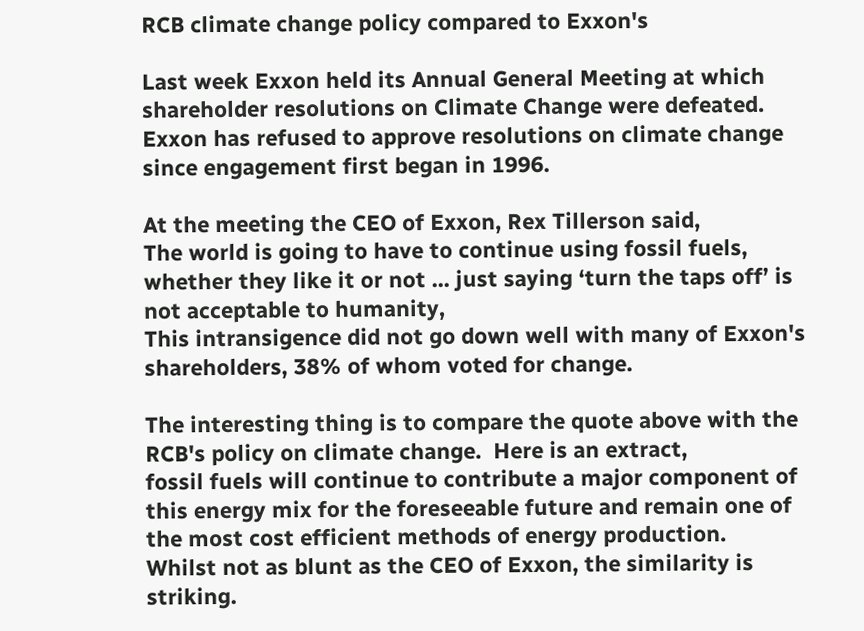RCB climate change policy compared to Exxon's

Last week Exxon held its Annual General Meeting at which shareholder resolutions on Climate Change were defeated. Exxon has refused to approve resolutions on climate change since engagement first began in 1996.

At the meeting the CEO of Exxon, Rex Tillerson said,
The world is going to have to continue using fossil fuels, whether they like it or not ... just saying ‘turn the taps off’ is not acceptable to humanity,
This intransigence did not go down well with many of Exxon's shareholders, 38% of whom voted for change.

The interesting thing is to compare the quote above with the RCB's policy on climate change.  Here is an extract,
fossil fuels will continue to contribute a major component of this energy mix for the foreseeable future and remain one of the most cost efficient methods of energy production.
Whilst not as blunt as the CEO of Exxon, the similarity is striking.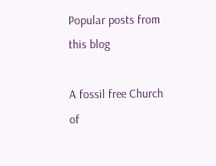Popular posts from this blog

A fossil free Church of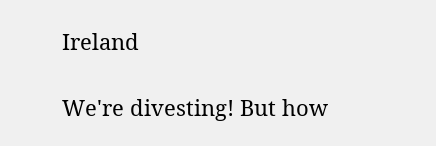Ireland

We're divesting! But how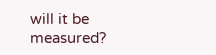will it be measured?